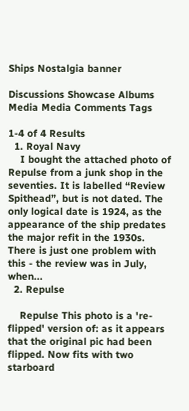Ships Nostalgia banner

Discussions Showcase Albums Media Media Comments Tags

1-4 of 4 Results
  1. Royal Navy
    I bought the attached photo of Repulse from a junk shop in the seventies. It is labelled “Review Spithead”, but is not dated. The only logical date is 1924, as the appearance of the ship predates the major refit in the 1930s. There is just one problem with this - the review was in July, when...
  2. Repulse

    Repulse This photo is a 're-flipped' version of: as it appears that the original pic had been flipped. Now fits with two starboard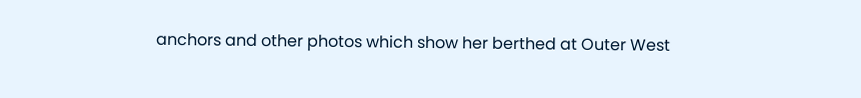anchors and other photos which show her berthed at Outer West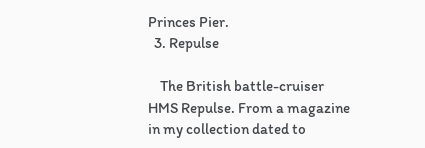Princes Pier.
  3. Repulse

    The British battle-cruiser HMS Repulse. From a magazine in my collection dated to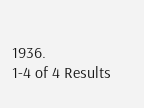1936.
1-4 of 4 Results